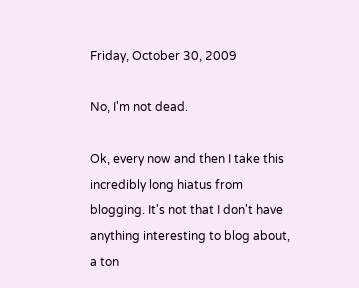Friday, October 30, 2009

No, I'm not dead.

Ok, every now and then I take this incredibly long hiatus from blogging. It's not that I don't have anything interesting to blog about, a ton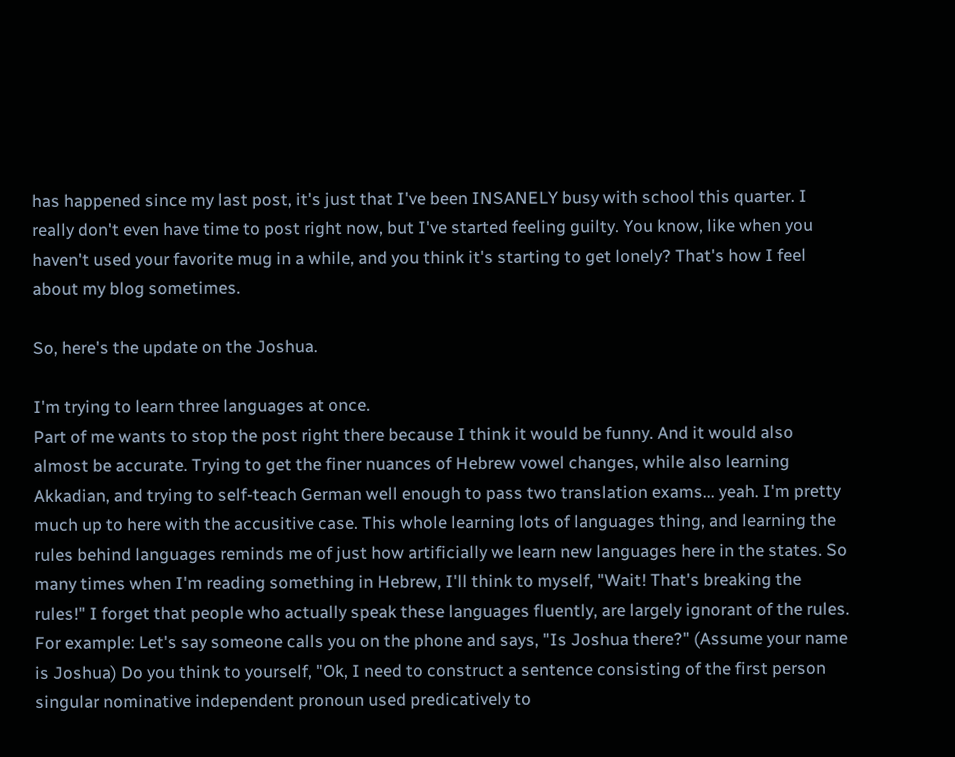has happened since my last post, it's just that I've been INSANELY busy with school this quarter. I really don't even have time to post right now, but I've started feeling guilty. You know, like when you haven't used your favorite mug in a while, and you think it's starting to get lonely? That's how I feel about my blog sometimes.

So, here's the update on the Joshua.

I'm trying to learn three languages at once.
Part of me wants to stop the post right there because I think it would be funny. And it would also almost be accurate. Trying to get the finer nuances of Hebrew vowel changes, while also learning Akkadian, and trying to self-teach German well enough to pass two translation exams... yeah. I'm pretty much up to here with the accusitive case. This whole learning lots of languages thing, and learning the rules behind languages reminds me of just how artificially we learn new languages here in the states. So many times when I'm reading something in Hebrew, I'll think to myself, "Wait! That's breaking the rules!" I forget that people who actually speak these languages fluently, are largely ignorant of the rules. For example: Let's say someone calls you on the phone and says, "Is Joshua there?" (Assume your name is Joshua) Do you think to yourself, "Ok, I need to construct a sentence consisting of the first person singular nominative independent pronoun used predicatively to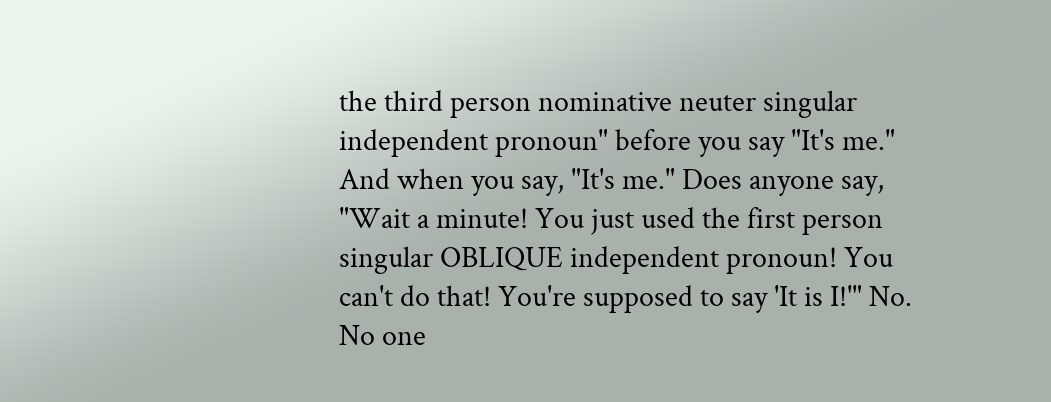the third person nominative neuter singular independent pronoun" before you say "It's me." And when you say, "It's me." Does anyone say, "Wait a minute! You just used the first person singular OBLIQUE independent pronoun! You can't do that! You're supposed to say 'It is I!'" No. No one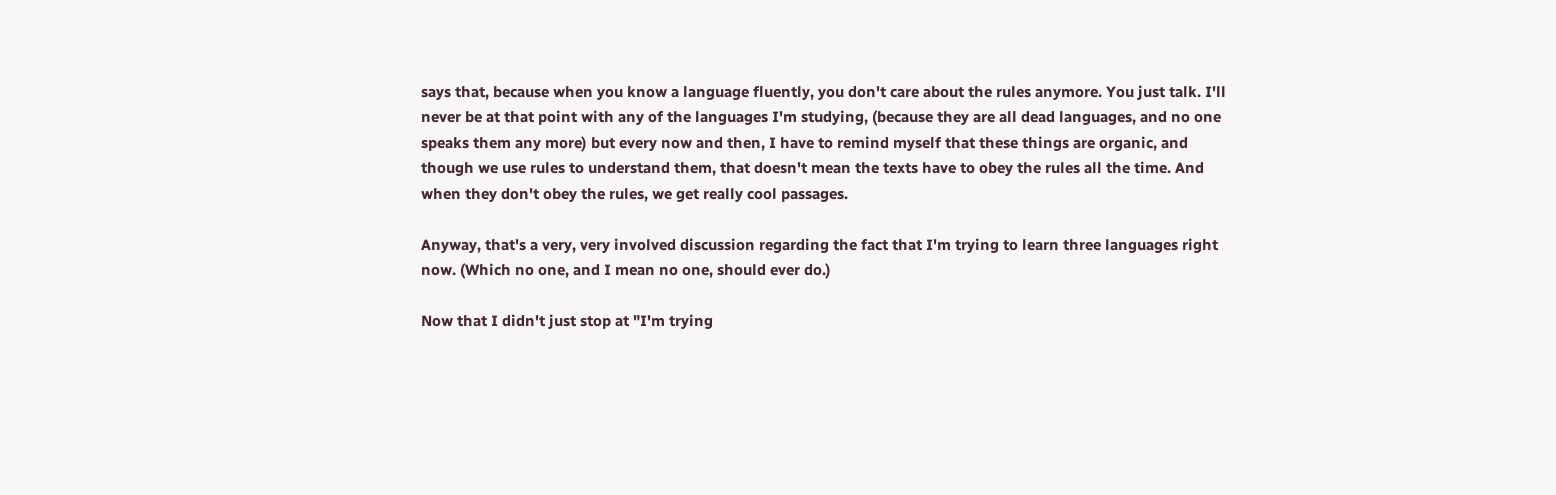says that, because when you know a language fluently, you don't care about the rules anymore. You just talk. I'll never be at that point with any of the languages I'm studying, (because they are all dead languages, and no one speaks them any more) but every now and then, I have to remind myself that these things are organic, and though we use rules to understand them, that doesn't mean the texts have to obey the rules all the time. And when they don't obey the rules, we get really cool passages.

Anyway, that's a very, very involved discussion regarding the fact that I'm trying to learn three languages right now. (Which no one, and I mean no one, should ever do.)

Now that I didn't just stop at "I'm trying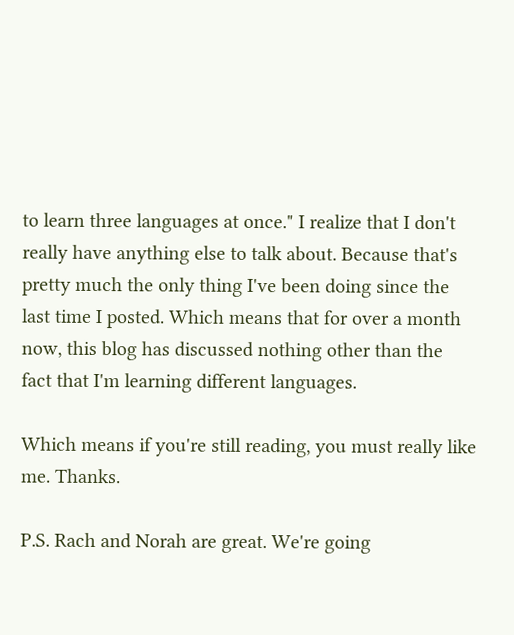to learn three languages at once." I realize that I don't really have anything else to talk about. Because that's pretty much the only thing I've been doing since the last time I posted. Which means that for over a month now, this blog has discussed nothing other than the fact that I'm learning different languages.

Which means if you're still reading, you must really like me. Thanks.

P.S. Rach and Norah are great. We're going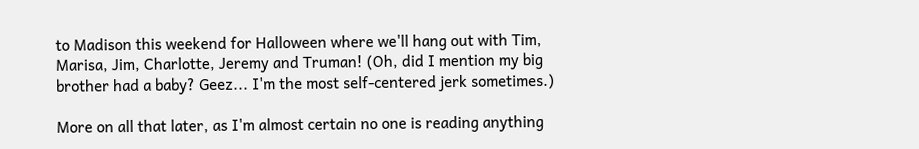to Madison this weekend for Halloween where we'll hang out with Tim, Marisa, Jim, Charlotte, Jeremy and Truman! (Oh, did I mention my big brother had a baby? Geez... I'm the most self-centered jerk sometimes.)

More on all that later, as I'm almost certain no one is reading anything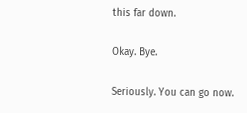this far down.

Okay. Bye.

Seriously. You can go now.